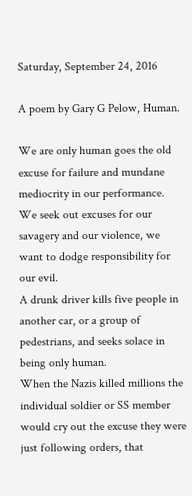Saturday, September 24, 2016

A poem by Gary G Pelow, Human.

We are only human goes the old excuse for failure and mundane mediocrity in our performance.
We seek out excuses for our savagery and our violence, we want to dodge responsibility for our evil.
A drunk driver kills five people in another car, or a group of pedestrians, and seeks solace in being only human.
When the Nazis killed millions the individual soldier or SS member would cry out the excuse they were just following orders, that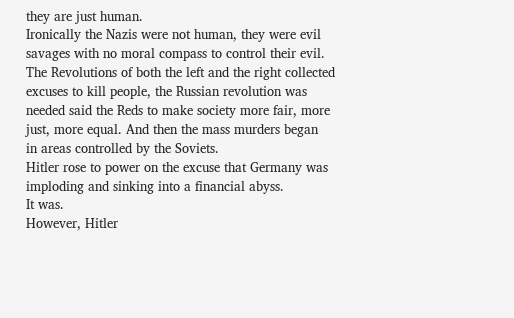they are just human.
Ironically the Nazis were not human, they were evil savages with no moral compass to control their evil.
The Revolutions of both the left and the right collected excuses to kill people, the Russian revolution was needed said the Reds to make society more fair, more just, more equal. And then the mass murders began
in areas controlled by the Soviets.
Hitler rose to power on the excuse that Germany was imploding and sinking into a financial abyss.
It was.
However, Hitler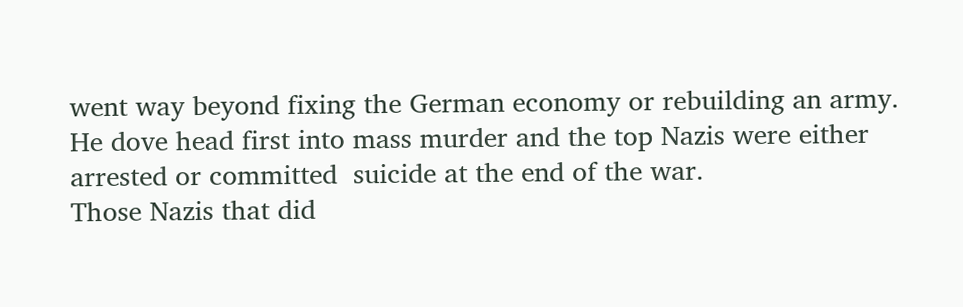went way beyond fixing the German economy or rebuilding an army.
He dove head first into mass murder and the top Nazis were either arrested or committed  suicide at the end of the war.
Those Nazis that did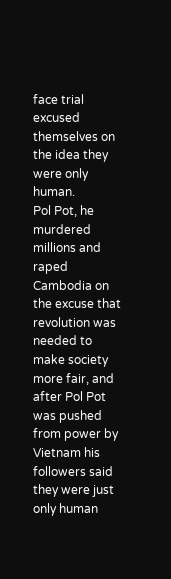face trial excused themselves on the idea they were only human.
Pol Pot, he murdered millions and raped Cambodia on the excuse that revolution was needed to make society more fair, and after Pol Pot was pushed from power by Vietnam his followers said they were just only human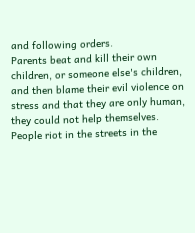and following orders.
Parents beat and kill their own children, or someone else's children, and then blame their evil violence on stress and that they are only human, they could not help themselves.
People riot in the streets in the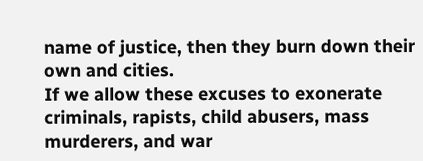name of justice, then they burn down their own and cities.
If we allow these excuses to exonerate criminals, rapists, child abusers, mass murderers, and war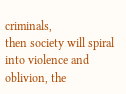criminals,
then society will spiral into violence and oblivion, the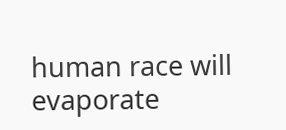human race will evaporate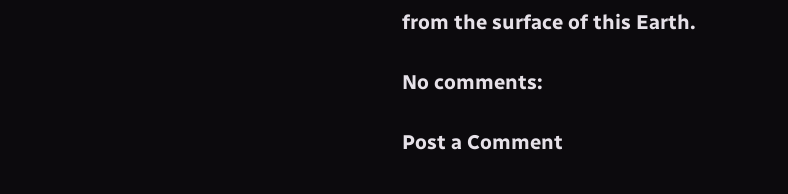from the surface of this Earth.

No comments:

Post a Comment